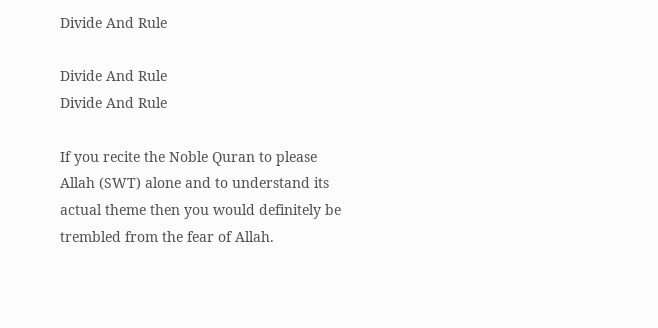Divide And Rule

Divide And Rule
Divide And Rule

If you recite the Noble Quran to please Allah (SWT) alone and to understand its actual theme then you would definitely be trembled from the fear of Allah.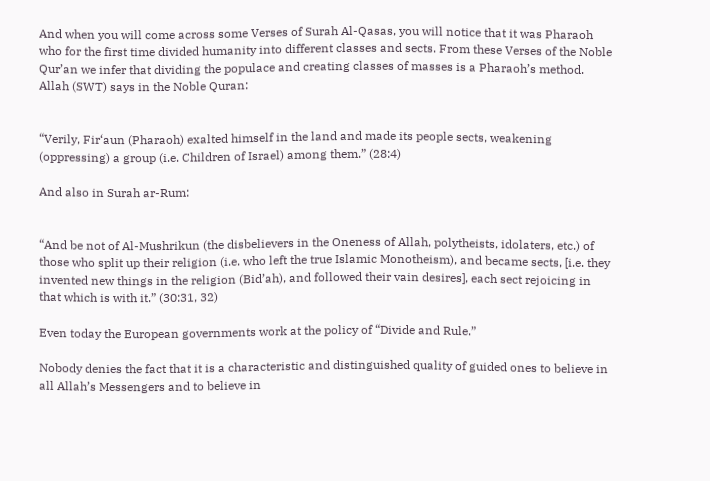And when you will come across some Verses of Surah Al-Qasas, you will notice that it was Pharaoh who for the first time divided humanity into different classes and sects. From these Verses of the Noble Qur’an we infer that dividing the populace and creating classes of masses is a Pharaoh’s method. Allah (SWT) says in the Noble Quran:


“Verily, Fir‘aun (Pharaoh) exalted himself in the land and made its people sects, weakening (oppressing) a group (i.e. Children of Israel) among them.” (28:4)

And also in Surah ar-Rum:


“And be not of Al-Mushrikun (the disbelievers in the Oneness of Allah, polytheists, idolaters, etc.) of those who split up their religion (i.e. who left the true Islamic Monotheism), and became sects, [i.e. they invented new things in the religion (Bid’ah), and followed their vain desires], each sect rejoicing in that which is with it.” (30:31, 32)

Even today the European governments work at the policy of “Divide and Rule.”

Nobody denies the fact that it is a characteristic and distinguished quality of guided ones to believe in all Allah’s Messengers and to believe in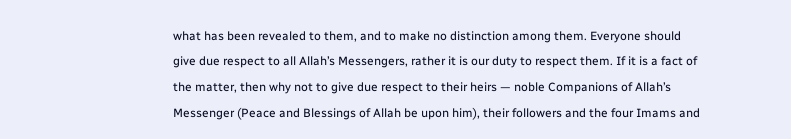what has been revealed to them, and to make no distinction among them. Everyone should give due respect to all Allah’s Messengers, rather it is our duty to respect them. If it is a fact of the matter, then why not to give due respect to their heirs — noble Companions of Allah’s Messenger (Peace and Blessings of Allah be upon him), their followers and the four Imams and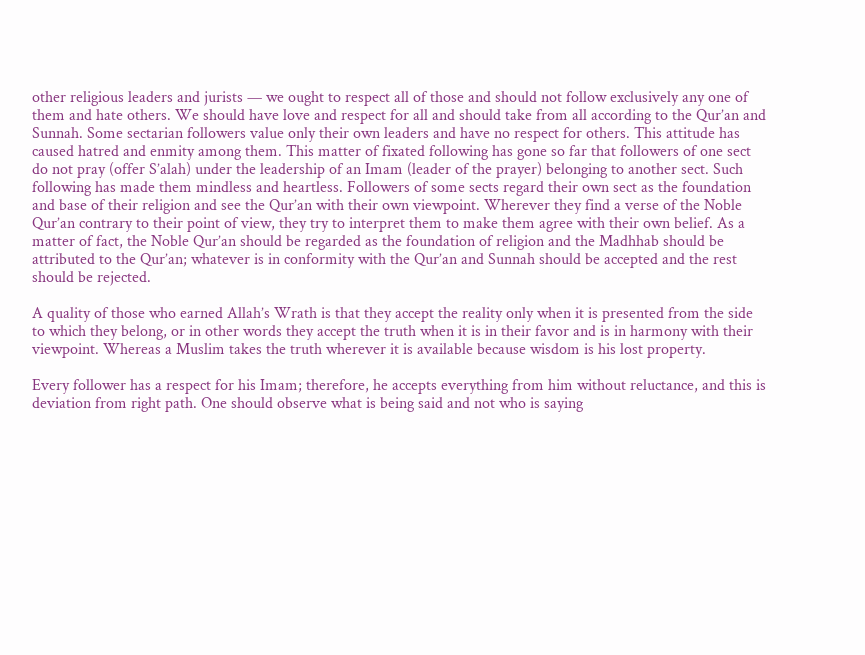other religious leaders and jurists — we ought to respect all of those and should not follow exclusively any one of them and hate others. We should have love and respect for all and should take from all according to the Qur’an and Sunnah. Some sectarian followers value only their own leaders and have no respect for others. This attitude has caused hatred and enmity among them. This matter of fixated following has gone so far that followers of one sect do not pray (offer S’alah) under the leadership of an Imam (leader of the prayer) belonging to another sect. Such following has made them mindless and heartless. Followers of some sects regard their own sect as the foundation and base of their religion and see the Qur’an with their own viewpoint. Wherever they find a verse of the Noble Qur’an contrary to their point of view, they try to interpret them to make them agree with their own belief. As a matter of fact, the Noble Qur’an should be regarded as the foundation of religion and the Madhhab should be attributed to the Qur’an; whatever is in conformity with the Qur’an and Sunnah should be accepted and the rest should be rejected.

A quality of those who earned Allah’s Wrath is that they accept the reality only when it is presented from the side to which they belong, or in other words they accept the truth when it is in their favor and is in harmony with their viewpoint. Whereas a Muslim takes the truth wherever it is available because wisdom is his lost property.

Every follower has a respect for his Imam; therefore, he accepts everything from him without reluctance, and this is deviation from right path. One should observe what is being said and not who is saying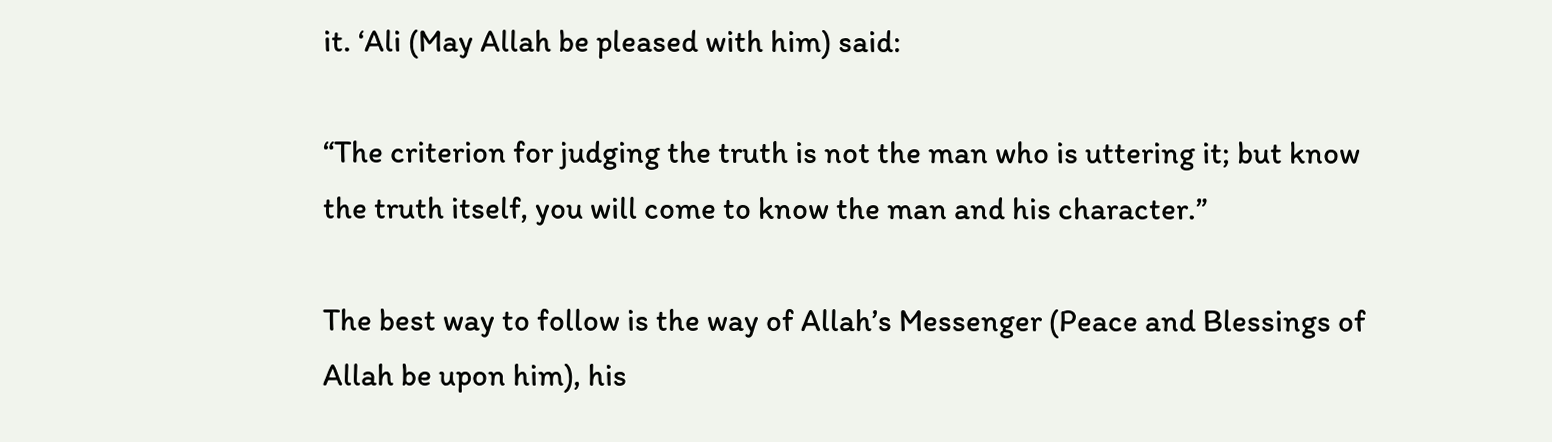it. ‘Ali (May Allah be pleased with him) said:

“The criterion for judging the truth is not the man who is uttering it; but know the truth itself, you will come to know the man and his character.”

The best way to follow is the way of Allah’s Messenger (Peace and Blessings of Allah be upon him), his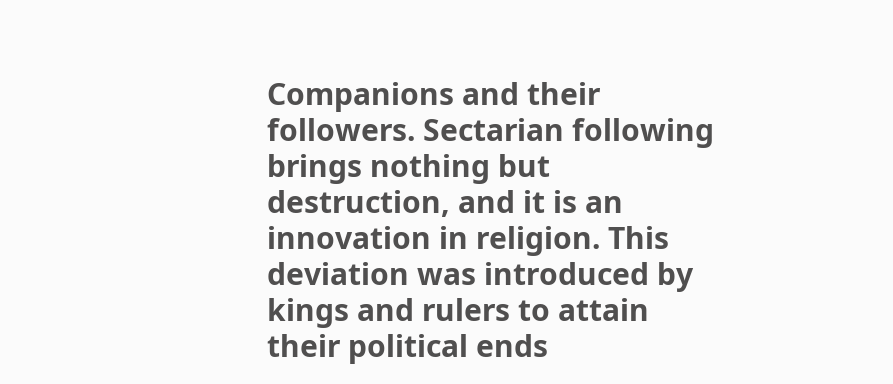Companions and their followers. Sectarian following brings nothing but destruction, and it is an innovation in religion. This deviation was introduced by kings and rulers to attain their political ends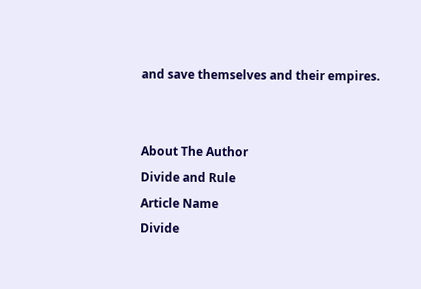and save themselves and their empires.


About The Author
Divide and Rule
Article Name
Divide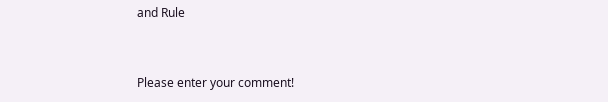and Rule


Please enter your comment!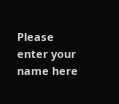Please enter your name here